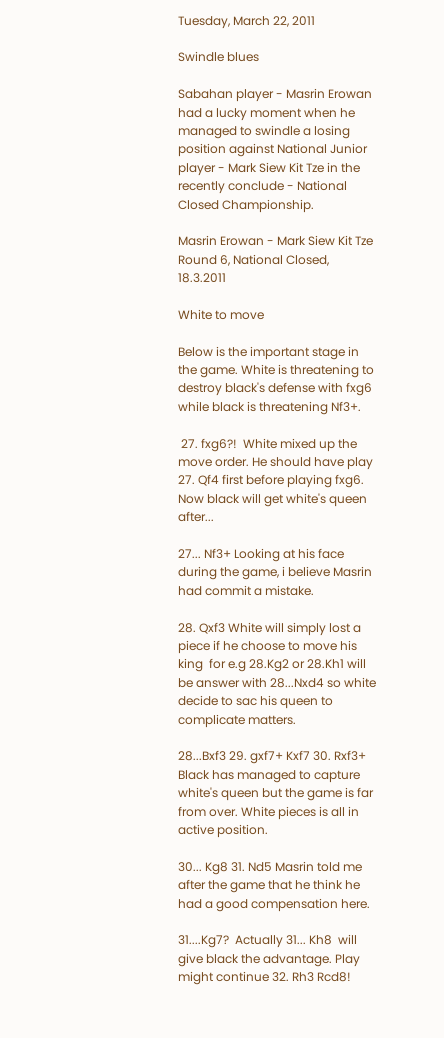Tuesday, March 22, 2011

Swindle blues

Sabahan player - Masrin Erowan had a lucky moment when he managed to swindle a losing position against National Junior player - Mark Siew Kit Tze in the recently conclude - National Closed Championship.

Masrin Erowan - Mark Siew Kit Tze
Round 6, National Closed, 18.3.2011

White to move

Below is the important stage in the game. White is threatening to destroy black's defense with fxg6 while black is threatening Nf3+.

 27. fxg6?!  White mixed up the move order. He should have play 27. Qf4 first before playing fxg6. Now black will get white's queen after...

27... Nf3+ Looking at his face during the game, i believe Masrin had commit a mistake.

28. Qxf3 White will simply lost a piece if he choose to move his king  for e.g 28.Kg2 or 28.Kh1 will be answer with 28...Nxd4 so white decide to sac his queen to complicate matters.

28...Bxf3 29. gxf7+ Kxf7 30. Rxf3+  Black has managed to capture white's queen but the game is far from over. White pieces is all in active position.

30... Kg8 31. Nd5 Masrin told me after the game that he think he had a good compensation here.

31....Kg7?  Actually 31... Kh8  will give black the advantage. Play might continue 32. Rh3 Rcd8!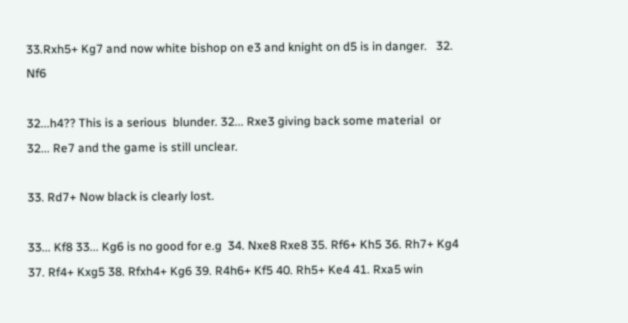33.Rxh5+ Kg7 and now white bishop on e3 and knight on d5 is in danger.   32. Nf6

32...h4?? This is a serious  blunder. 32... Rxe3 giving back some material  or 32... Re7 and the game is still unclear.

33. Rd7+ Now black is clearly lost.

33... Kf8 33... Kg6 is no good for e.g  34. Nxe8 Rxe8 35. Rf6+ Kh5 36. Rh7+ Kg4 37. Rf4+ Kxg5 38. Rfxh4+ Kg6 39. R4h6+ Kf5 40. Rh5+ Ke4 41. Rxa5 win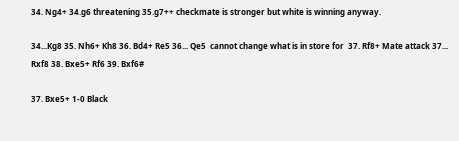34. Ng4+ 34.g6 threatening 35.g7++ checkmate is stronger but white is winning anyway.

34...Kg8 35. Nh6+ Kh8 36. Bd4+ Re5 36... Qe5  cannot change what is in store for  37. Rf8+ Mate attack 37... Rxf8 38. Bxe5+ Rf6 39. Bxf6#

37. Bxe5+ 1-0 Black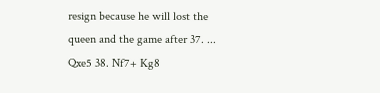resign because he will lost the queen and the game after 37. ... Qxe5 38. Nf7+ Kg8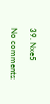39. Nxe5

No comments: